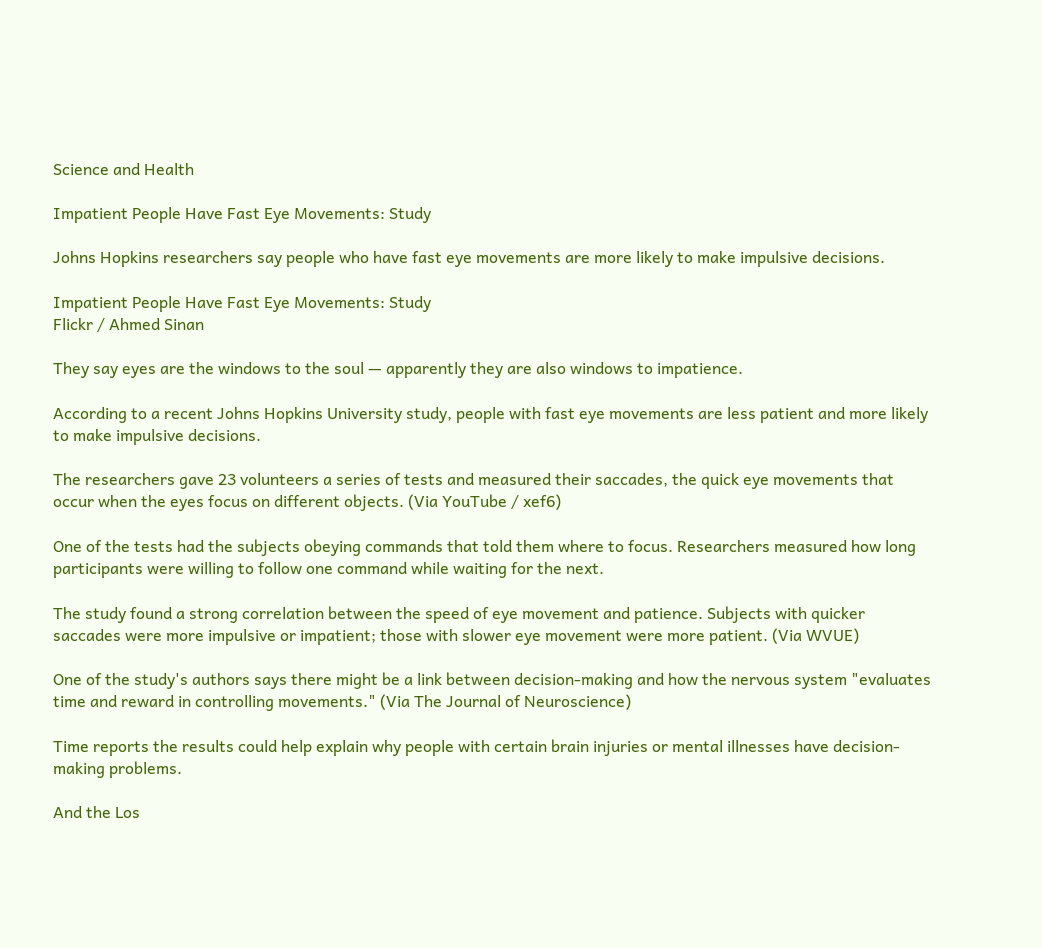Science and Health

Impatient People Have Fast Eye Movements: Study

Johns Hopkins researchers say people who have fast eye movements are more likely to make impulsive decisions.

Impatient People Have Fast Eye Movements: Study
Flickr / Ahmed Sinan

They say eyes are the windows to the soul — apparently they are also windows to impatience.

According to a recent Johns Hopkins University study, people with fast eye movements are less patient and more likely to make impulsive decisions.

The researchers gave 23 volunteers a series of tests and measured their saccades, the quick eye movements that occur when the eyes focus on different objects. (Via YouTube / xef6)

One of the tests had the subjects obeying commands that told them where to focus. Researchers measured how long participants were willing to follow one command while waiting for the next.

The study found a strong correlation between the speed of eye movement and patience. Subjects with quicker saccades were more impulsive or impatient; those with slower eye movement were more patient. (Via WVUE)

One of the study's authors says there might be a link between decision-making and how the nervous system "evaluates time and reward in controlling movements." (Via The Journal of Neuroscience)

Time reports the results could help explain why people with certain brain injuries or mental illnesses have decision-making problems.

And the Los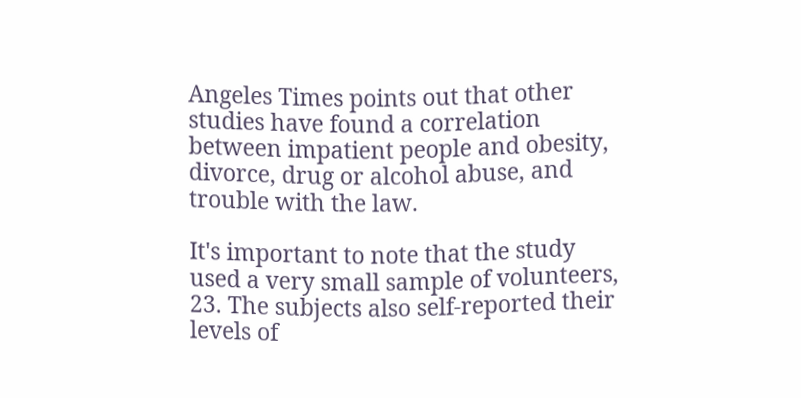Angeles Times points out that other studies have found a correlation between impatient people and obesity, divorce, drug or alcohol abuse, and trouble with the law.

It's important to note that the study used a very small sample of volunteers, 23. The subjects also self-reported their levels of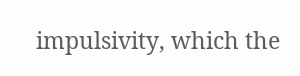impulsivity, which the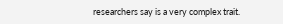researchers say is a very complex trait.